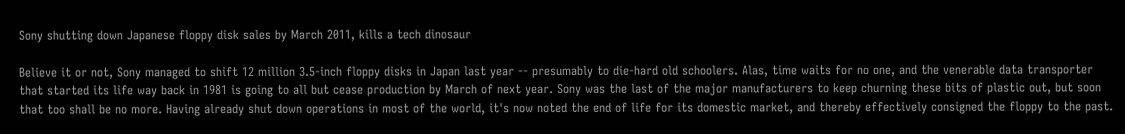Sony shutting down Japanese floppy disk sales by March 2011, kills a tech dinosaur

Believe it or not, Sony managed to shift 12 million 3.5-inch floppy disks in Japan last year -- presumably to die-hard old schoolers. Alas, time waits for no one, and the venerable data transporter that started its life way back in 1981 is going to all but cease production by March of next year. Sony was the last of the major manufacturers to keep churning these bits of plastic out, but soon that too shall be no more. Having already shut down operations in most of the world, it's now noted the end of life for its domestic market, and thereby effectively consigned the floppy to the past.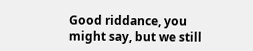Good riddance, you might say, but we still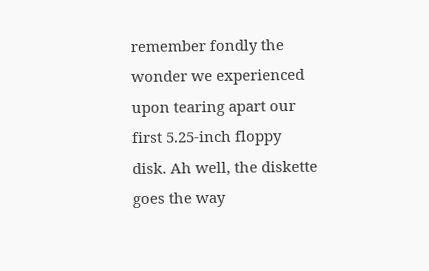remember fondly the wonder we experienced upon tearing apart our first 5.25-inch floppy disk. Ah well, the diskette goes the way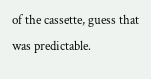of the cassette, guess that was predictable.